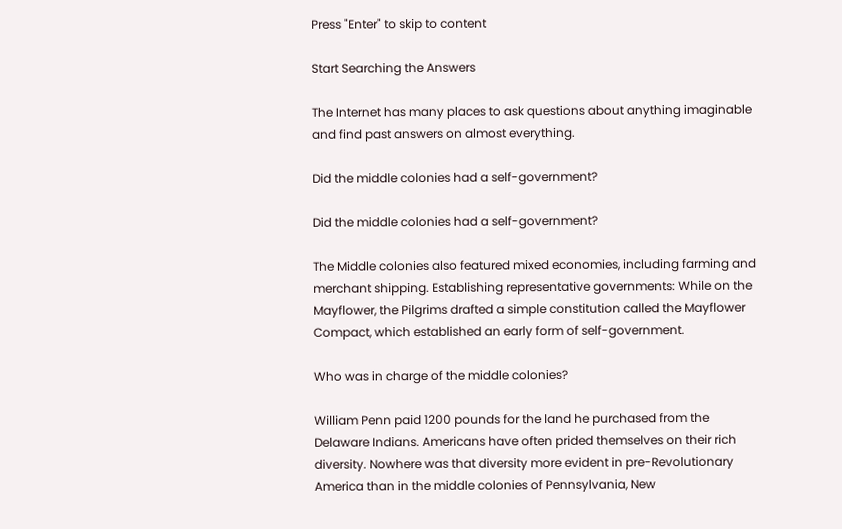Press "Enter" to skip to content

Start Searching the Answers

The Internet has many places to ask questions about anything imaginable and find past answers on almost everything.

Did the middle colonies had a self-government?

Did the middle colonies had a self-government?

The Middle colonies also featured mixed economies, including farming and merchant shipping. Establishing representative governments: While on the Mayflower, the Pilgrims drafted a simple constitution called the Mayflower Compact, which established an early form of self-government.

Who was in charge of the middle colonies?

William Penn paid 1200 pounds for the land he purchased from the Delaware Indians. Americans have often prided themselves on their rich diversity. Nowhere was that diversity more evident in pre-Revolutionary America than in the middle colonies of Pennsylvania, New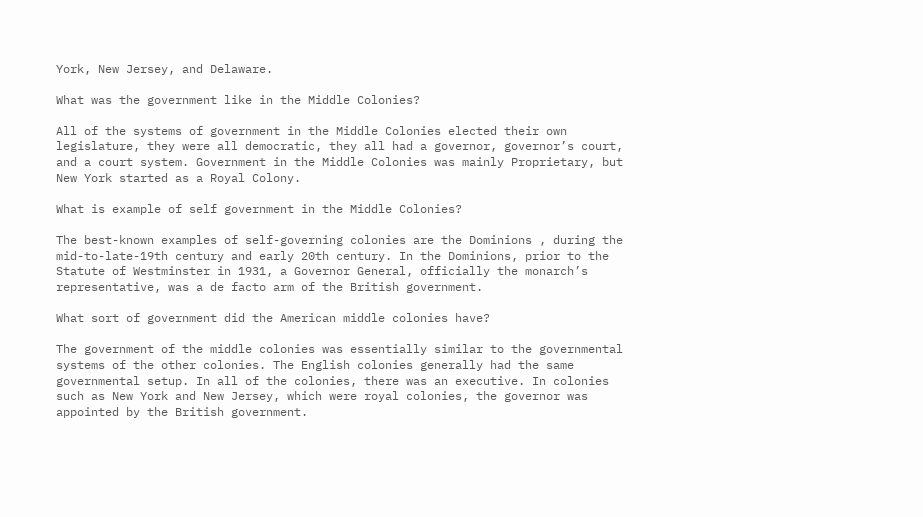York, New Jersey, and Delaware.

What was the government like in the Middle Colonies?

All of the systems of government in the Middle Colonies elected their own legislature, they were all democratic, they all had a governor, governor’s court, and a court system. Government in the Middle Colonies was mainly Proprietary, but New York started as a Royal Colony.

What is example of self government in the Middle Colonies?

The best-known examples of self-governing colonies are the Dominions , during the mid-to-late-19th century and early 20th century. In the Dominions, prior to the Statute of Westminster in 1931, a Governor General, officially the monarch’s representative, was a de facto arm of the British government.

What sort of government did the American middle colonies have?

The government of the middle colonies was essentially similar to the governmental systems of the other colonies. The English colonies generally had the same governmental setup. In all of the colonies, there was an executive. In colonies such as New York and New Jersey, which were royal colonies, the governor was appointed by the British government.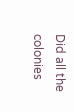Did all the colonies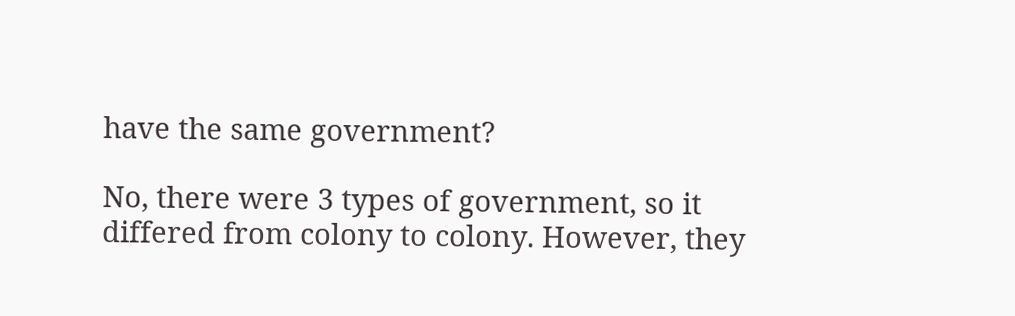have the same government?

No, there were 3 types of government, so it differed from colony to colony. However, they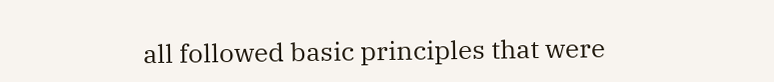all followed basic principles that were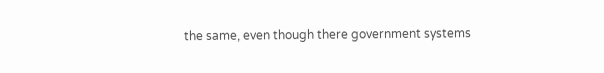the same, even though there government systems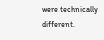were technically different.